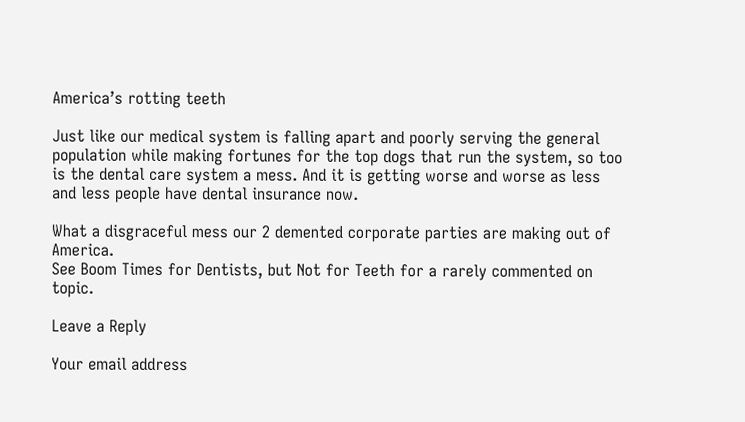America’s rotting teeth

Just like our medical system is falling apart and poorly serving the general population while making fortunes for the top dogs that run the system, so too is the dental care system a mess. And it is getting worse and worse as less and less people have dental insurance now.

What a disgraceful mess our 2 demented corporate parties are making out of America.
See Boom Times for Dentists, but Not for Teeth for a rarely commented on topic.

Leave a Reply

Your email address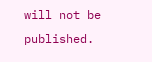will not be published.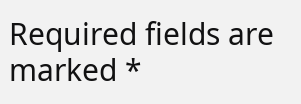Required fields are marked *